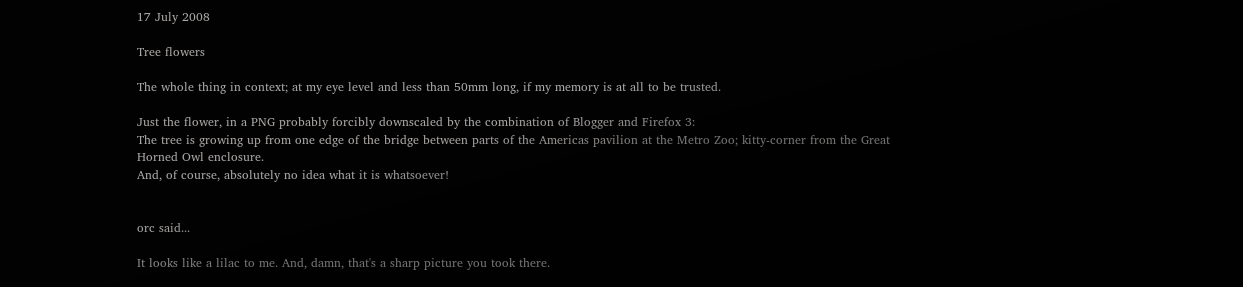17 July 2008

Tree flowers

The whole thing in context; at my eye level and less than 50mm long, if my memory is at all to be trusted.

Just the flower, in a PNG probably forcibly downscaled by the combination of Blogger and Firefox 3:
The tree is growing up from one edge of the bridge between parts of the Americas pavilion at the Metro Zoo; kitty-corner from the Great Horned Owl enclosure.
And, of course, absolutely no idea what it is whatsoever!


orc said...

It looks like a lilac to me. And, damn, that's a sharp picture you took there.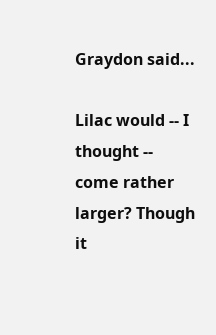Graydon said...

Lilac would -- I thought -- come rather larger? Though it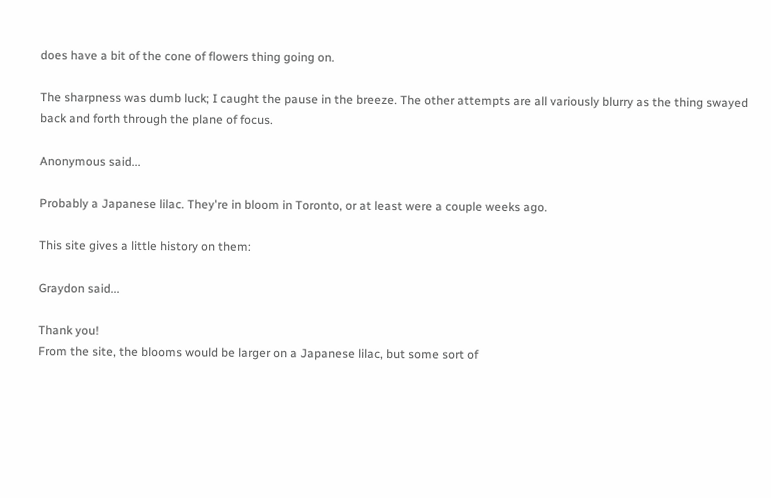does have a bit of the cone of flowers thing going on.

The sharpness was dumb luck; I caught the pause in the breeze. The other attempts are all variously blurry as the thing swayed back and forth through the plane of focus.

Anonymous said...

Probably a Japanese lilac. They're in bloom in Toronto, or at least were a couple weeks ago.

This site gives a little history on them:

Graydon said...

Thank you!
From the site, the blooms would be larger on a Japanese lilac, but some sort of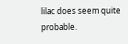lilac does seem quite probable.